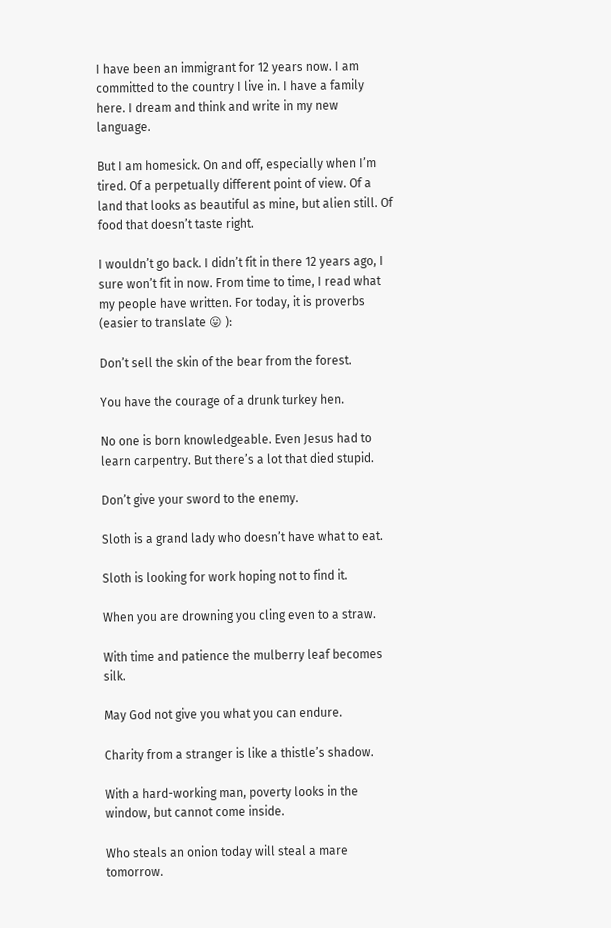I have been an immigrant for 12 years now. I am committed to the country I live in. I have a family here. I dream and think and write in my new language.

But I am homesick. On and off, especially when I’m tired. Of a perpetually different point of view. Of a land that looks as beautiful as mine, but alien still. Of food that doesn’t taste right.

I wouldn’t go back. I didn’t fit in there 12 years ago, I sure won’t fit in now. From time to time, I read what my people have written. For today, it is proverbs (easier to translate 😛 ):

Don’t sell the skin of the bear from the forest.

You have the courage of a drunk turkey hen.

No one is born knowledgeable. Even Jesus had to learn carpentry. But there’s a lot that died stupid.

Don’t give your sword to the enemy.

Sloth is a grand lady who doesn’t have what to eat.

Sloth is looking for work hoping not to find it.

When you are drowning you cling even to a straw.

With time and patience the mulberry leaf becomes silk.

May God not give you what you can endure.

Charity from a stranger is like a thistle’s shadow.

With a hard-working man, poverty looks in the window, but cannot come inside.

Who steals an onion today will steal a mare tomorrow.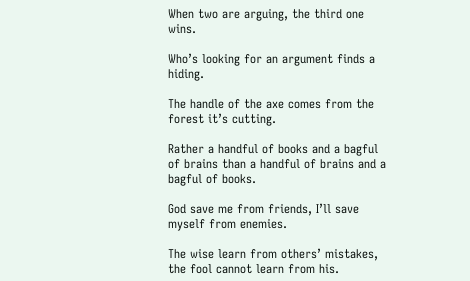When two are arguing, the third one wins.

Who’s looking for an argument finds a hiding.

The handle of the axe comes from the forest it’s cutting.

Rather a handful of books and a bagful of brains than a handful of brains and a bagful of books.

God save me from friends, I’ll save myself from enemies.

The wise learn from others’ mistakes, the fool cannot learn from his.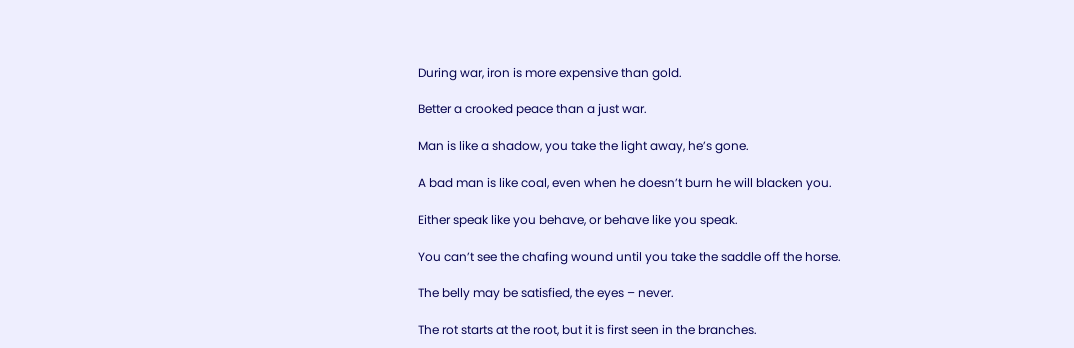During war, iron is more expensive than gold.

Better a crooked peace than a just war.

Man is like a shadow, you take the light away, he’s gone.

A bad man is like coal, even when he doesn’t burn he will blacken you.

Either speak like you behave, or behave like you speak.

You can’t see the chafing wound until you take the saddle off the horse.

The belly may be satisfied, the eyes – never.

The rot starts at the root, but it is first seen in the branches.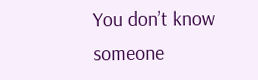You don’t know someone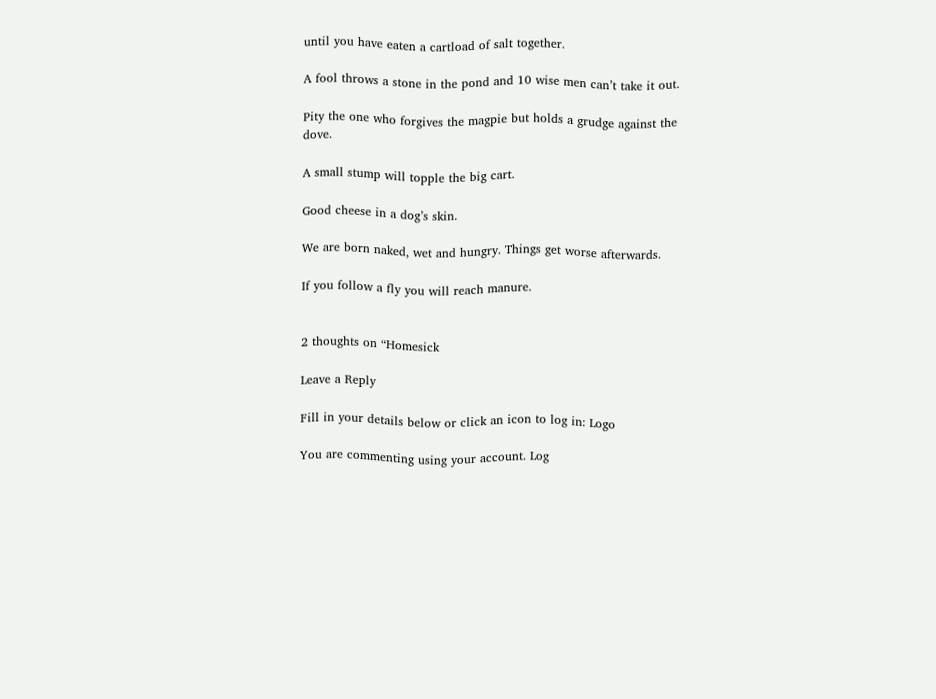until you have eaten a cartload of salt together.

A fool throws a stone in the pond and 10 wise men can’t take it out.

Pity the one who forgives the magpie but holds a grudge against the dove.

A small stump will topple the big cart.

Good cheese in a dog’s skin.

We are born naked, wet and hungry. Things get worse afterwards.

If you follow a fly you will reach manure.


2 thoughts on “Homesick

Leave a Reply

Fill in your details below or click an icon to log in: Logo

You are commenting using your account. Log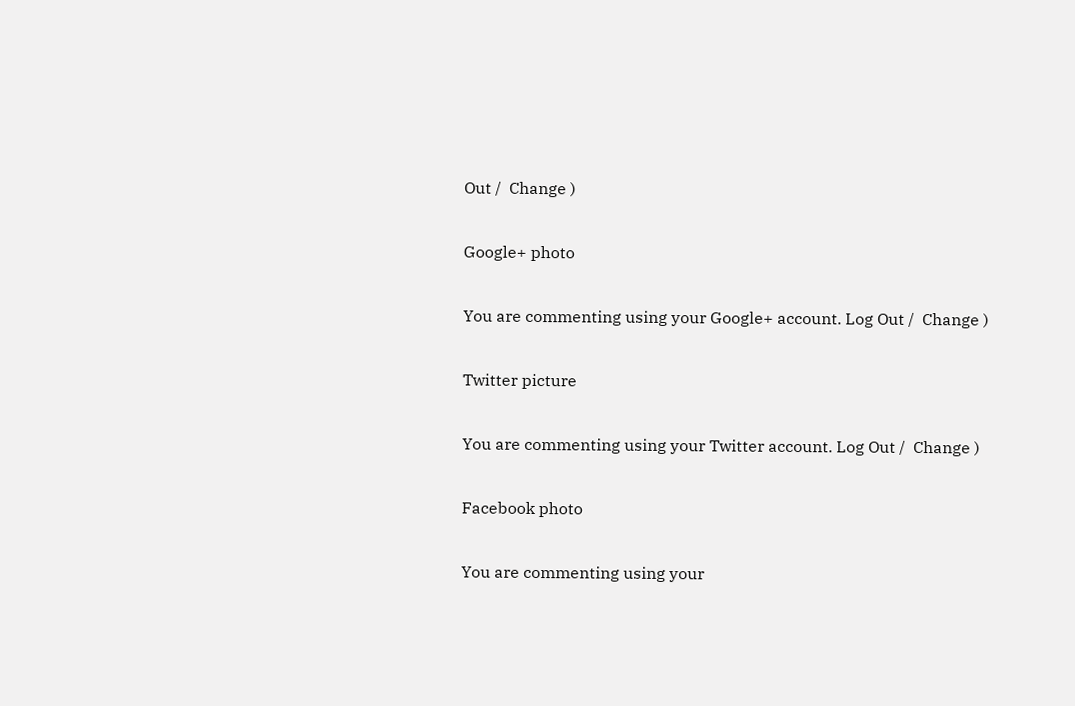Out /  Change )

Google+ photo

You are commenting using your Google+ account. Log Out /  Change )

Twitter picture

You are commenting using your Twitter account. Log Out /  Change )

Facebook photo

You are commenting using your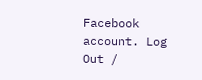Facebook account. Log Out /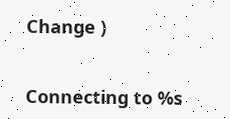Change )


Connecting to %s